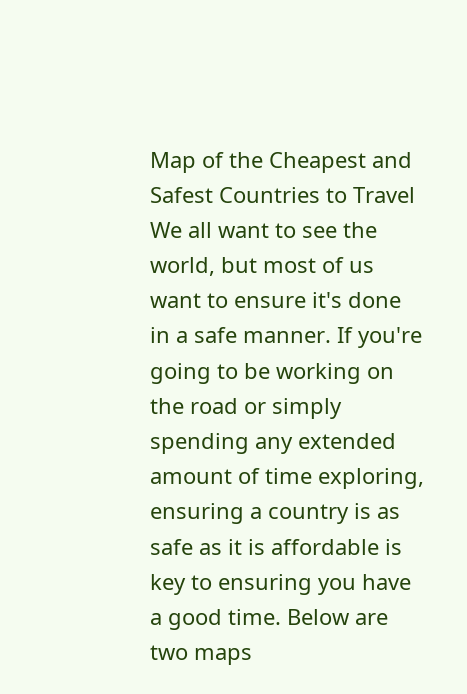Map of the Cheapest and Safest Countries to Travel
We all want to see the world, but most of us want to ensure it's done in a safe manner. If you're going to be working on the road or simply spending any extended amount of time exploring, ensuring a country is as safe as it is affordable is key to ensuring you have a good time. Below are two maps